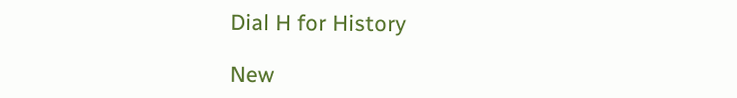Dial H for History

New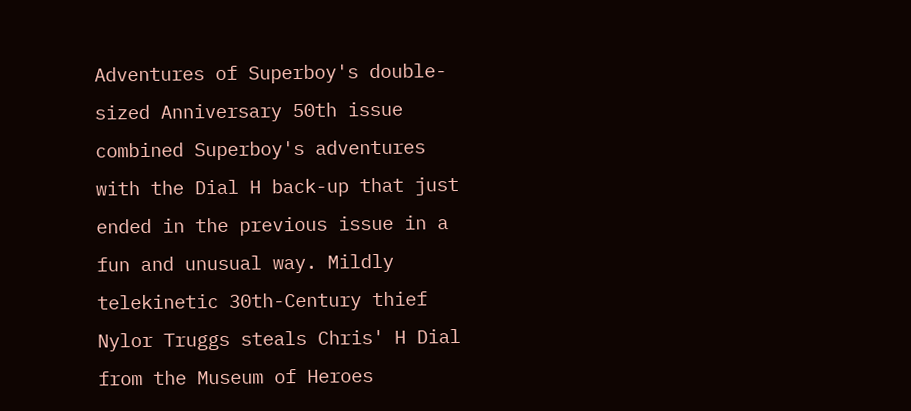Adventures of Superboy's double-sized Anniversary 50th issue combined Superboy's adventures with the Dial H back-up that just ended in the previous issue in a fun and unusual way. Mildly telekinetic 30th-Century thief Nylor Truggs steals Chris' H Dial from the Museum of Heroes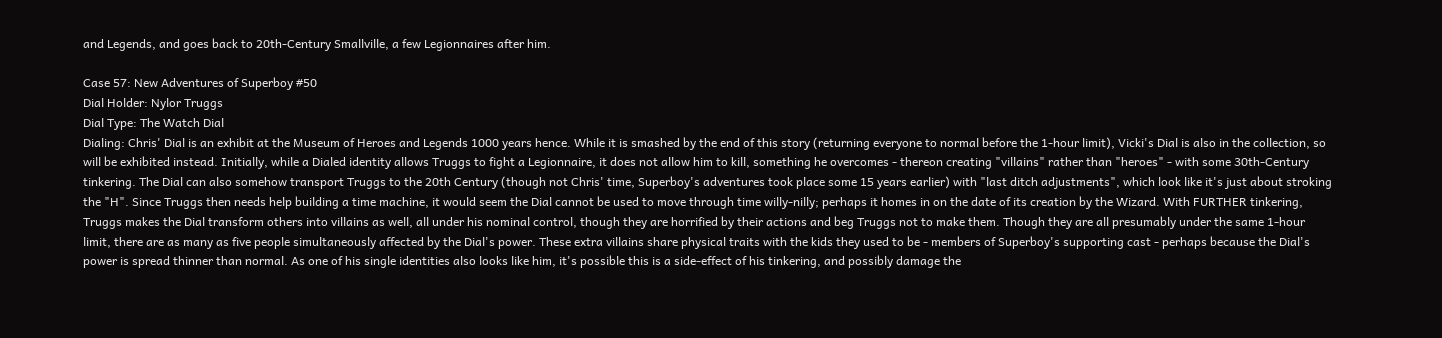and Legends, and goes back to 20th-Century Smallville, a few Legionnaires after him.

Case 57: New Adventures of Superboy #50
Dial Holder: Nylor Truggs
Dial Type: The Watch Dial
Dialing: Chris' Dial is an exhibit at the Museum of Heroes and Legends 1000 years hence. While it is smashed by the end of this story (returning everyone to normal before the 1-hour limit), Vicki's Dial is also in the collection, so will be exhibited instead. Initially, while a Dialed identity allows Truggs to fight a Legionnaire, it does not allow him to kill, something he overcomes - thereon creating "villains" rather than "heroes" - with some 30th-Century tinkering. The Dial can also somehow transport Truggs to the 20th Century (though not Chris' time, Superboy's adventures took place some 15 years earlier) with "last ditch adjustments", which look like it's just about stroking the "H". Since Truggs then needs help building a time machine, it would seem the Dial cannot be used to move through time willy-nilly; perhaps it homes in on the date of its creation by the Wizard. With FURTHER tinkering, Truggs makes the Dial transform others into villains as well, all under his nominal control, though they are horrified by their actions and beg Truggs not to make them. Though they are all presumably under the same 1-hour limit, there are as many as five people simultaneously affected by the Dial's power. These extra villains share physical traits with the kids they used to be - members of Superboy's supporting cast - perhaps because the Dial's power is spread thinner than normal. As one of his single identities also looks like him, it's possible this is a side-effect of his tinkering, and possibly damage the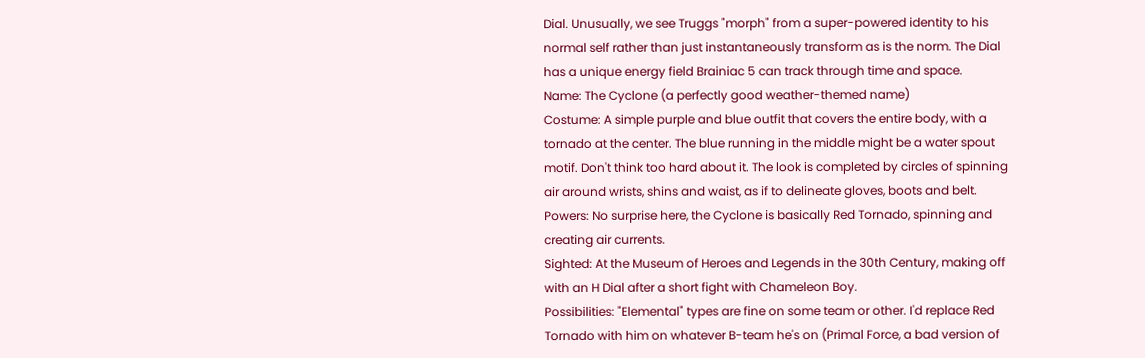Dial. Unusually, we see Truggs "morph" from a super-powered identity to his normal self rather than just instantaneously transform as is the norm. The Dial has a unique energy field Brainiac 5 can track through time and space.
Name: The Cyclone (a perfectly good weather-themed name)
Costume: A simple purple and blue outfit that covers the entire body, with a tornado at the center. The blue running in the middle might be a water spout motif. Don't think too hard about it. The look is completed by circles of spinning air around wrists, shins and waist, as if to delineate gloves, boots and belt.
Powers: No surprise here, the Cyclone is basically Red Tornado, spinning and creating air currents.
Sighted: At the Museum of Heroes and Legends in the 30th Century, making off with an H Dial after a short fight with Chameleon Boy.
Possibilities: "Elemental" types are fine on some team or other. I'd replace Red Tornado with him on whatever B-team he's on (Primal Force, a bad version of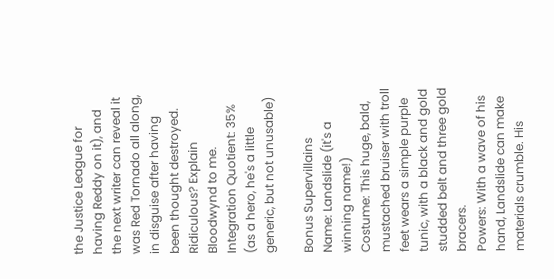the Justice League for having Reddy on it), and the next writer can reveal it was Red Tornado all along, in disguise after having been thought destroyed. Ridiculous? Explain Bloodwynd to me.
Integration Quotient: 35% (as a hero, he's a little generic, but not unusable)

Bonus Supervillains
Name: Landslide (it's a winning name!)
Costume: This huge, bald, mustached bruiser with troll feet wears a simple purple tunic, with a black and gold studded belt and three gold bracers.
Powers: With a wave of his hand, Landslide can make materials crumble. His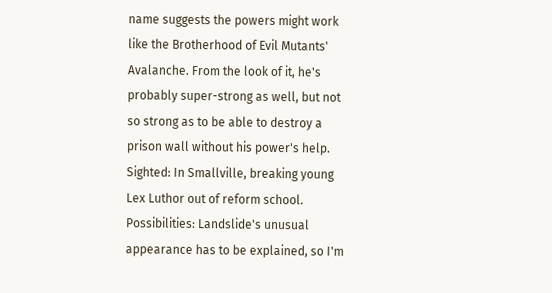name suggests the powers might work like the Brotherhood of Evil Mutants' Avalanche. From the look of it, he's probably super-strong as well, but not so strong as to be able to destroy a prison wall without his power's help.
Sighted: In Smallville, breaking young Lex Luthor out of reform school.
Possibilities: Landslide's unusual appearance has to be explained, so I'm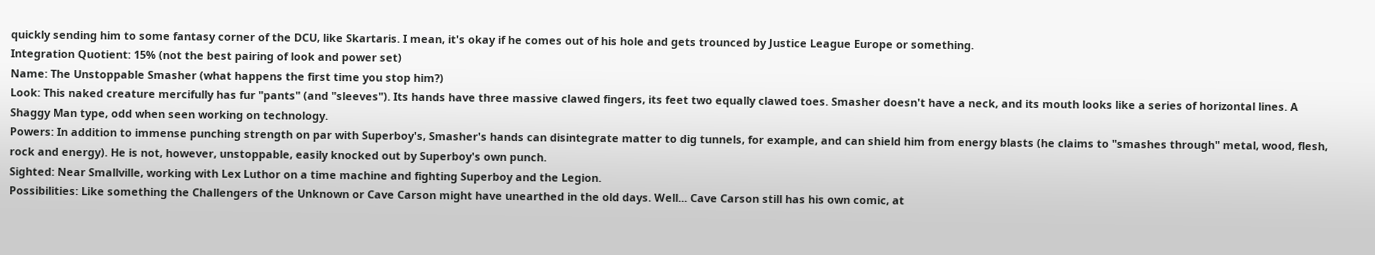quickly sending him to some fantasy corner of the DCU, like Skartaris. I mean, it's okay if he comes out of his hole and gets trounced by Justice League Europe or something.
Integration Quotient: 15% (not the best pairing of look and power set)
Name: The Unstoppable Smasher (what happens the first time you stop him?)
Look: This naked creature mercifully has fur "pants" (and "sleeves"). Its hands have three massive clawed fingers, its feet two equally clawed toes. Smasher doesn't have a neck, and its mouth looks like a series of horizontal lines. A Shaggy Man type, odd when seen working on technology.
Powers: In addition to immense punching strength on par with Superboy's, Smasher's hands can disintegrate matter to dig tunnels, for example, and can shield him from energy blasts (he claims to "smashes through" metal, wood, flesh, rock and energy). He is not, however, unstoppable, easily knocked out by Superboy's own punch.
Sighted: Near Smallville, working with Lex Luthor on a time machine and fighting Superboy and the Legion.
Possibilities: Like something the Challengers of the Unknown or Cave Carson might have unearthed in the old days. Well... Cave Carson still has his own comic, at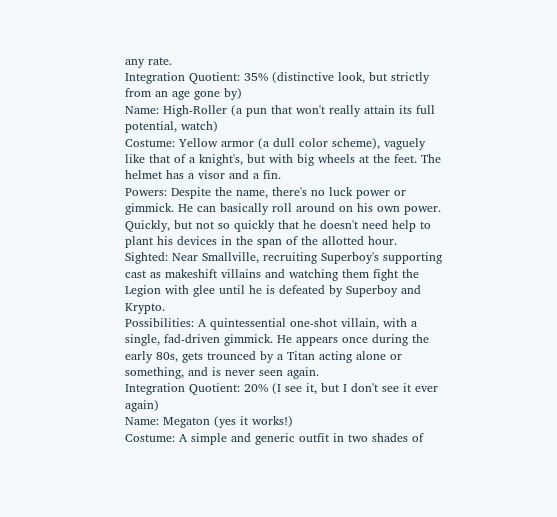any rate.
Integration Quotient: 35% (distinctive look, but strictly from an age gone by)
Name: High-Roller (a pun that won't really attain its full potential, watch)
Costume: Yellow armor (a dull color scheme), vaguely like that of a knight's, but with big wheels at the feet. The helmet has a visor and a fin.
Powers: Despite the name, there's no luck power or gimmick. He can basically roll around on his own power. Quickly, but not so quickly that he doesn't need help to plant his devices in the span of the allotted hour.
Sighted: Near Smallville, recruiting Superboy's supporting cast as makeshift villains and watching them fight the Legion with glee until he is defeated by Superboy and Krypto.
Possibilities: A quintessential one-shot villain, with a single, fad-driven gimmick. He appears once during the early 80s, gets trounced by a Titan acting alone or something, and is never seen again.
Integration Quotient: 20% (I see it, but I don't see it ever again)
Name: Megaton (yes it works!)
Costume: A simple and generic outfit in two shades of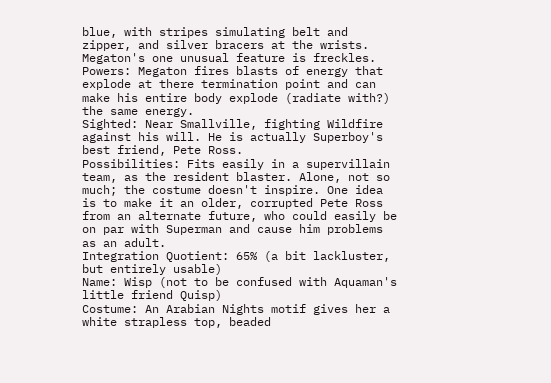blue, with stripes simulating belt and zipper, and silver bracers at the wrists. Megaton's one unusual feature is freckles.
Powers: Megaton fires blasts of energy that explode at there termination point and can make his entire body explode (radiate with?) the same energy.
Sighted: Near Smallville, fighting Wildfire against his will. He is actually Superboy's best friend, Pete Ross.
Possibilities: Fits easily in a supervillain team, as the resident blaster. Alone, not so much; the costume doesn't inspire. One idea is to make it an older, corrupted Pete Ross from an alternate future, who could easily be on par with Superman and cause him problems as an adult.
Integration Quotient: 65% (a bit lackluster, but entirely usable)
Name: Wisp (not to be confused with Aquaman's little friend Quisp)
Costume: An Arabian Nights motif gives her a white strapless top, beaded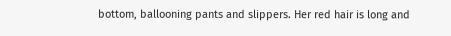bottom, ballooning pants and slippers. Her red hair is long and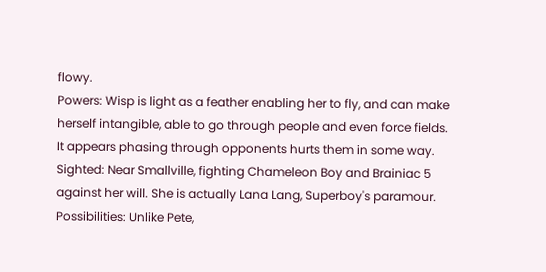flowy.
Powers: Wisp is light as a feather enabling her to fly, and can make herself intangible, able to go through people and even force fields. It appears phasing through opponents hurts them in some way.
Sighted: Near Smallville, fighting Chameleon Boy and Brainiac 5 against her will. She is actually Lana Lang, Superboy's paramour.
Possibilities: Unlike Pete,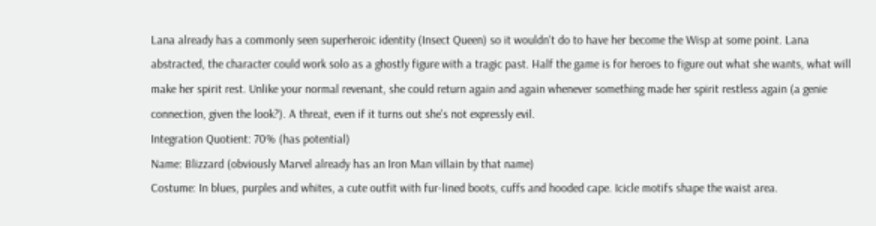Lana already has a commonly seen superheroic identity (Insect Queen) so it wouldn't do to have her become the Wisp at some point. Lana abstracted, the character could work solo as a ghostly figure with a tragic past. Half the game is for heroes to figure out what she wants, what will make her spirit rest. Unlike your normal revenant, she could return again and again whenever something made her spirit restless again (a genie connection, given the look?). A threat, even if it turns out she's not expressly evil.
Integration Quotient: 70% (has potential)
Name: Blizzard (obviously Marvel already has an Iron Man villain by that name)
Costume: In blues, purples and whites, a cute outfit with fur-lined boots, cuffs and hooded cape. Icicle motifs shape the waist area.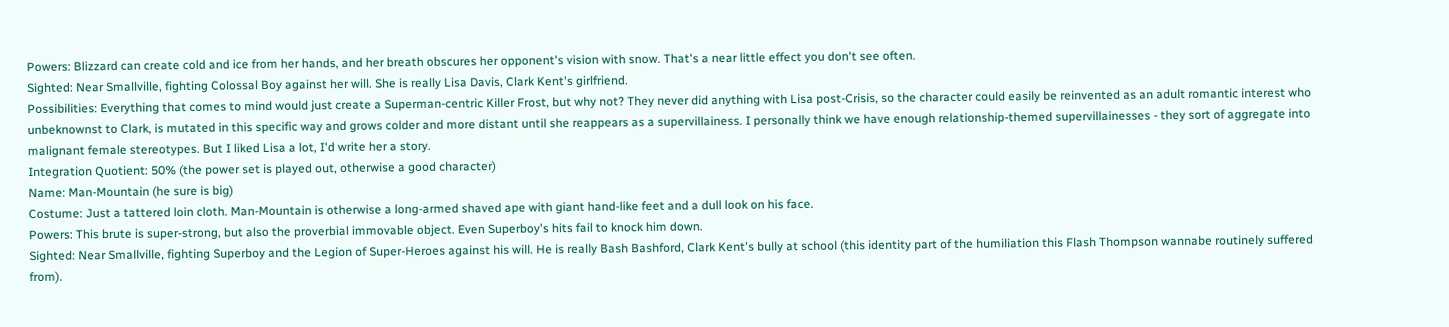Powers: Blizzard can create cold and ice from her hands, and her breath obscures her opponent's vision with snow. That's a near little effect you don't see often.
Sighted: Near Smallville, fighting Colossal Boy against her will. She is really Lisa Davis, Clark Kent's girlfriend.
Possibilities: Everything that comes to mind would just create a Superman-centric Killer Frost, but why not? They never did anything with Lisa post-Crisis, so the character could easily be reinvented as an adult romantic interest who unbeknownst to Clark, is mutated in this specific way and grows colder and more distant until she reappears as a supervillainess. I personally think we have enough relationship-themed supervillainesses - they sort of aggregate into malignant female stereotypes. But I liked Lisa a lot, I'd write her a story.
Integration Quotient: 50% (the power set is played out, otherwise a good character)
Name: Man-Mountain (he sure is big)
Costume: Just a tattered loin cloth. Man-Mountain is otherwise a long-armed shaved ape with giant hand-like feet and a dull look on his face.
Powers: This brute is super-strong, but also the proverbial immovable object. Even Superboy's hits fail to knock him down.
Sighted: Near Smallville, fighting Superboy and the Legion of Super-Heroes against his will. He is really Bash Bashford, Clark Kent's bully at school (this identity part of the humiliation this Flash Thompson wannabe routinely suffered from).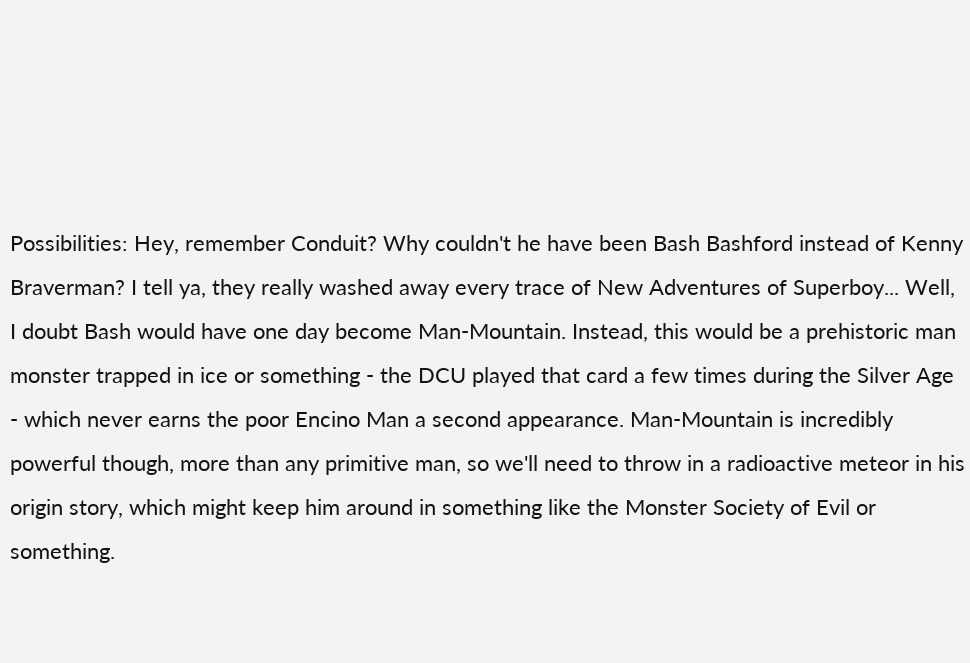Possibilities: Hey, remember Conduit? Why couldn't he have been Bash Bashford instead of Kenny Braverman? I tell ya, they really washed away every trace of New Adventures of Superboy... Well, I doubt Bash would have one day become Man-Mountain. Instead, this would be a prehistoric man monster trapped in ice or something - the DCU played that card a few times during the Silver Age - which never earns the poor Encino Man a second appearance. Man-Mountain is incredibly powerful though, more than any primitive man, so we'll need to throw in a radioactive meteor in his origin story, which might keep him around in something like the Monster Society of Evil or something.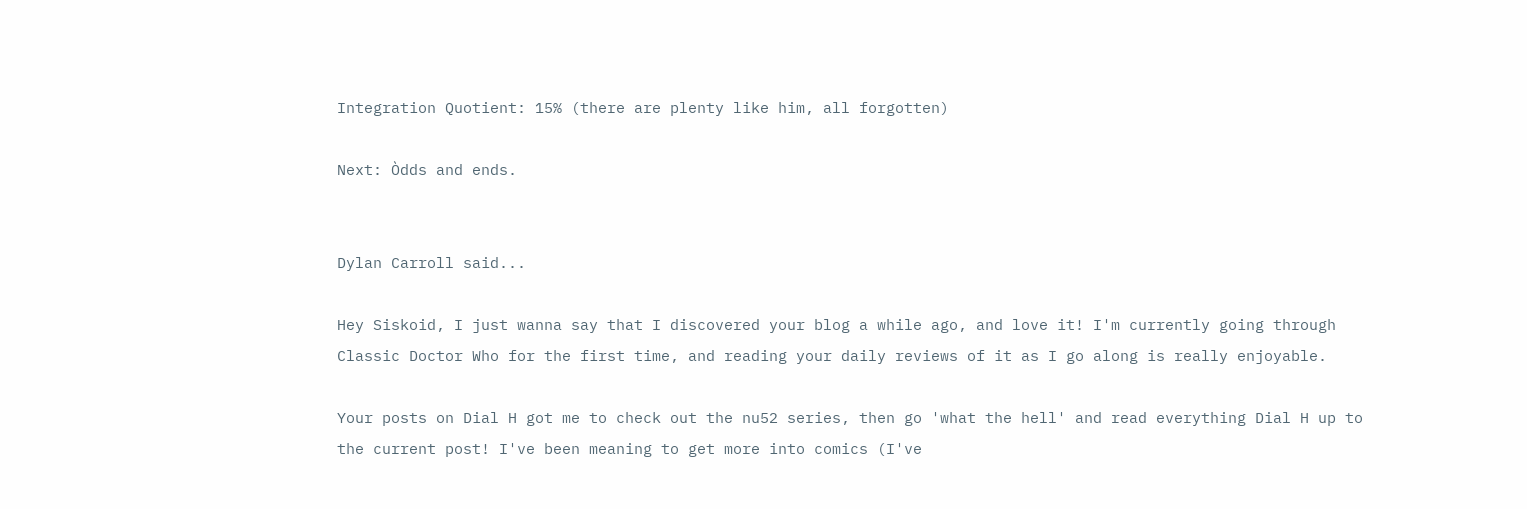Integration Quotient: 15% (there are plenty like him, all forgotten)

Next: Òdds and ends.


Dylan Carroll said...

Hey Siskoid, I just wanna say that I discovered your blog a while ago, and love it! I'm currently going through Classic Doctor Who for the first time, and reading your daily reviews of it as I go along is really enjoyable.

Your posts on Dial H got me to check out the nu52 series, then go 'what the hell' and read everything Dial H up to the current post! I've been meaning to get more into comics (I've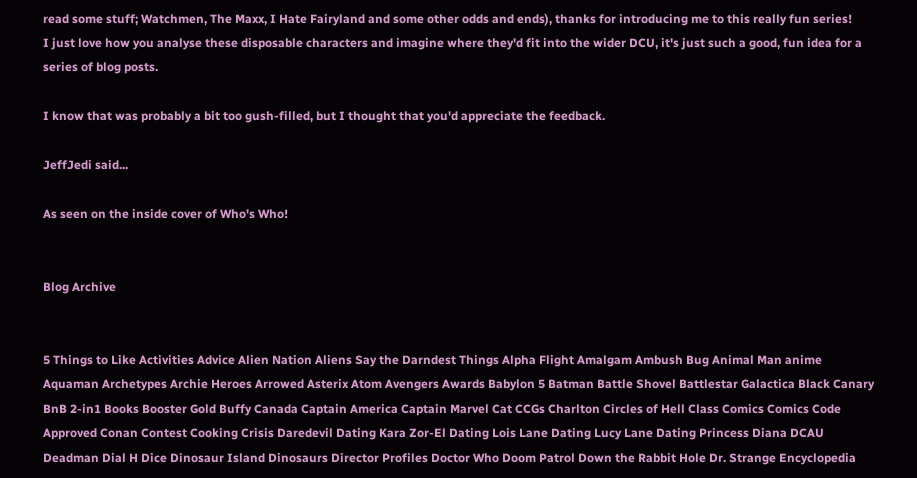read some stuff; Watchmen, The Maxx, I Hate Fairyland and some other odds and ends), thanks for introducing me to this really fun series!
I just love how you analyse these disposable characters and imagine where they'd fit into the wider DCU, it's just such a good, fun idea for a series of blog posts.

I know that was probably a bit too gush-filled, but I thought that you'd appreciate the feedback.

JeffJedi said...

As seen on the inside cover of Who's Who!


Blog Archive


5 Things to Like Activities Advice Alien Nation Aliens Say the Darndest Things Alpha Flight Amalgam Ambush Bug Animal Man anime Aquaman Archetypes Archie Heroes Arrowed Asterix Atom Avengers Awards Babylon 5 Batman Battle Shovel Battlestar Galactica Black Canary BnB 2-in1 Books Booster Gold Buffy Canada Captain America Captain Marvel Cat CCGs Charlton Circles of Hell Class Comics Comics Code Approved Conan Contest Cooking Crisis Daredevil Dating Kara Zor-El Dating Lois Lane Dating Lucy Lane Dating Princess Diana DCAU Deadman Dial H Dice Dinosaur Island Dinosaurs Director Profiles Doctor Who Doom Patrol Down the Rabbit Hole Dr. Strange Encyclopedia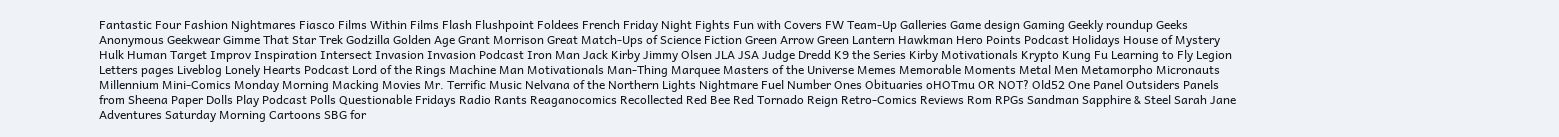Fantastic Four Fashion Nightmares Fiasco Films Within Films Flash Flushpoint Foldees French Friday Night Fights Fun with Covers FW Team-Up Galleries Game design Gaming Geekly roundup Geeks Anonymous Geekwear Gimme That Star Trek Godzilla Golden Age Grant Morrison Great Match-Ups of Science Fiction Green Arrow Green Lantern Hawkman Hero Points Podcast Holidays House of Mystery Hulk Human Target Improv Inspiration Intersect Invasion Invasion Podcast Iron Man Jack Kirby Jimmy Olsen JLA JSA Judge Dredd K9 the Series Kirby Motivationals Krypto Kung Fu Learning to Fly Legion Letters pages Liveblog Lonely Hearts Podcast Lord of the Rings Machine Man Motivationals Man-Thing Marquee Masters of the Universe Memes Memorable Moments Metal Men Metamorpho Micronauts Millennium Mini-Comics Monday Morning Macking Movies Mr. Terrific Music Nelvana of the Northern Lights Nightmare Fuel Number Ones Obituaries oHOTmu OR NOT? Old52 One Panel Outsiders Panels from Sheena Paper Dolls Play Podcast Polls Questionable Fridays Radio Rants Reaganocomics Recollected Red Bee Red Tornado Reign Retro-Comics Reviews Rom RPGs Sandman Sapphire & Steel Sarah Jane Adventures Saturday Morning Cartoons SBG for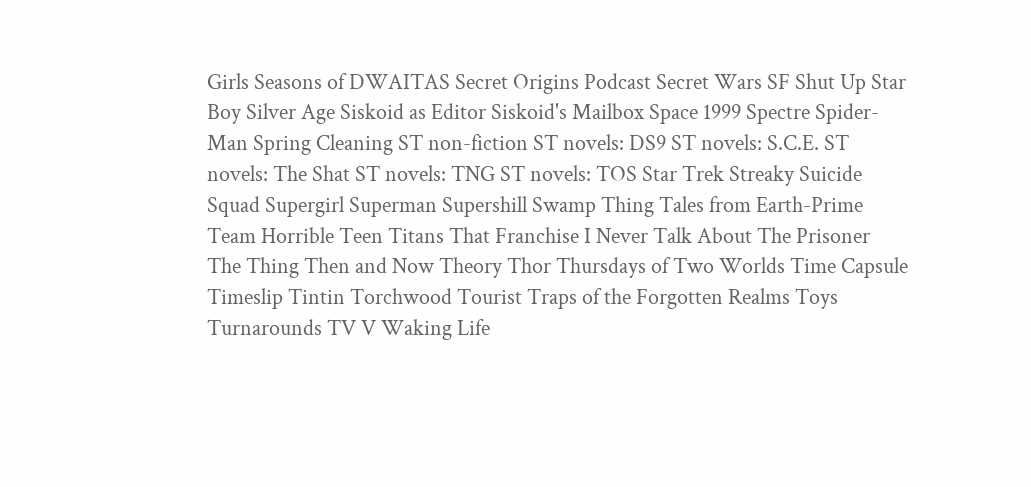Girls Seasons of DWAITAS Secret Origins Podcast Secret Wars SF Shut Up Star Boy Silver Age Siskoid as Editor Siskoid's Mailbox Space 1999 Spectre Spider-Man Spring Cleaning ST non-fiction ST novels: DS9 ST novels: S.C.E. ST novels: The Shat ST novels: TNG ST novels: TOS Star Trek Streaky Suicide Squad Supergirl Superman Supershill Swamp Thing Tales from Earth-Prime Team Horrible Teen Titans That Franchise I Never Talk About The Prisoner The Thing Then and Now Theory Thor Thursdays of Two Worlds Time Capsule Timeslip Tintin Torchwood Tourist Traps of the Forgotten Realms Toys Turnarounds TV V Waking Life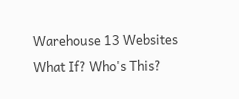Warehouse 13 Websites What If? Who's This?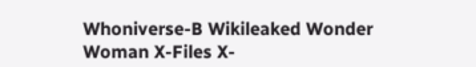Whoniverse-B Wikileaked Wonder Woman X-Files X-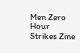Men Zero Hour Strikes Zine